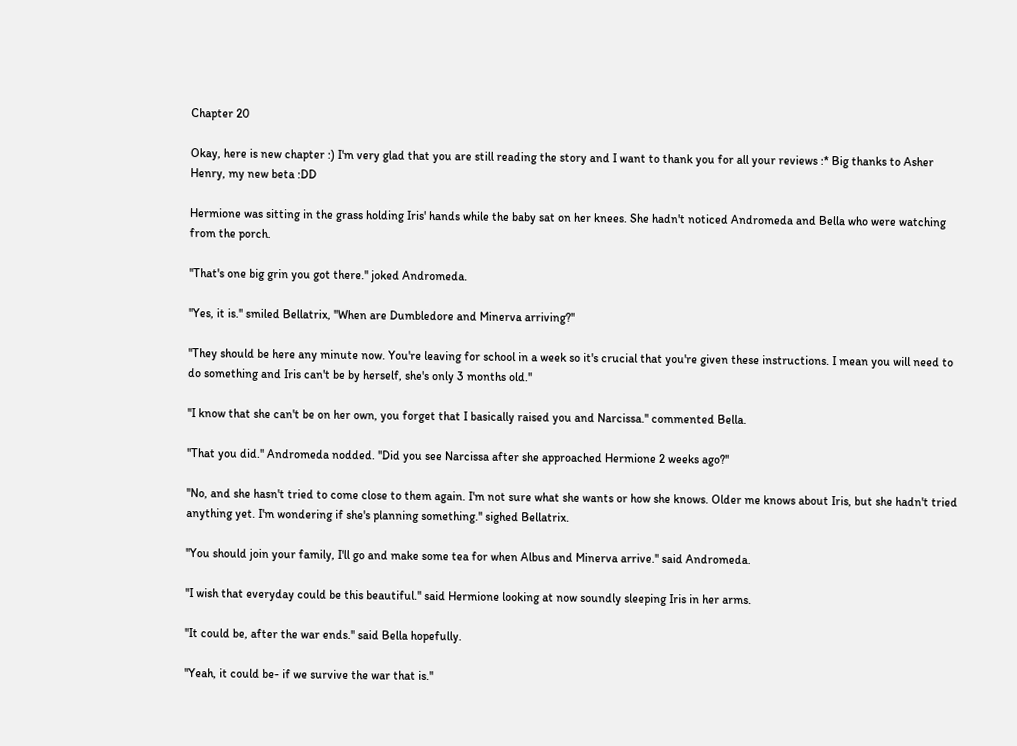Chapter 20

Okay, here is new chapter :) I'm very glad that you are still reading the story and I want to thank you for all your reviews :* Big thanks to Asher Henry, my new beta :DD

Hermione was sitting in the grass holding Iris' hands while the baby sat on her knees. She hadn't noticed Andromeda and Bella who were watching from the porch.

''That's one big grin you got there.'' joked Andromeda.

''Yes, it is.'' smiled Bellatrix, ''When are Dumbledore and Minerva arriving?''

''They should be here any minute now. You're leaving for school in a week so it's crucial that you're given these instructions. I mean you will need to do something and Iris can't be by herself, she's only 3 months old.''

''I know that she can't be on her own, you forget that I basically raised you and Narcissa.'' commented Bella.

''That you did.'' Andromeda nodded. ''Did you see Narcissa after she approached Hermione 2 weeks ago?''

''No, and she hasn't tried to come close to them again. I'm not sure what she wants or how she knows. Older me knows about Iris, but she hadn't tried anything yet. I'm wondering if she's planning something.'' sighed Bellatrix.

''You should join your family, I'll go and make some tea for when Albus and Minerva arrive.'' said Andromeda.

''I wish that everyday could be this beautiful.'' said Hermione looking at now soundly sleeping Iris in her arms.

''It could be, after the war ends.'' said Bella hopefully.

''Yeah, it could be- if we survive the war that is.''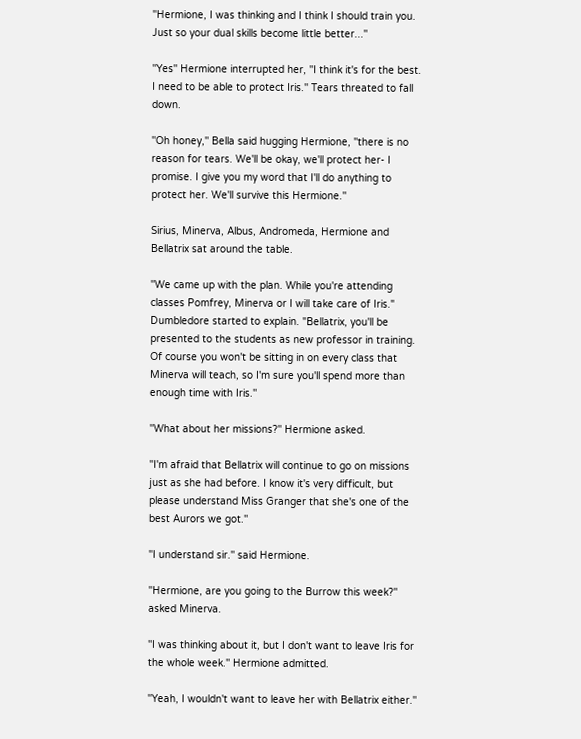''Hermione, I was thinking and I think I should train you. Just so your dual skills become little better...''

''Yes'' Hermione interrupted her, ''I think it's for the best. I need to be able to protect Iris.'' Tears threated to fall down.

''Oh honey,'' Bella said hugging Hermione, ''there is no reason for tears. We'll be okay, we'll protect her- I promise. I give you my word that I'll do anything to protect her. We'll survive this Hermione.''

Sirius, Minerva, Albus, Andromeda, Hermione and Bellatrix sat around the table.

''We came up with the plan. While you're attending classes Pomfrey, Minerva or I will take care of Iris." Dumbledore started to explain. "Bellatrix, you'll be presented to the students as new professor in training. Of course you won't be sitting in on every class that Minerva will teach, so I'm sure you'll spend more than enough time with Iris.''

''What about her missions?'' Hermione asked.

''I'm afraid that Bellatrix will continue to go on missions just as she had before. I know it's very difficult, but please understand Miss Granger that she's one of the best Aurors we got.''

''I understand sir.'' said Hermione.

''Hermione, are you going to the Burrow this week?'' asked Minerva.

''I was thinking about it, but I don't want to leave Iris for the whole week.'' Hermione admitted.

''Yeah, I wouldn't want to leave her with Bellatrix either.''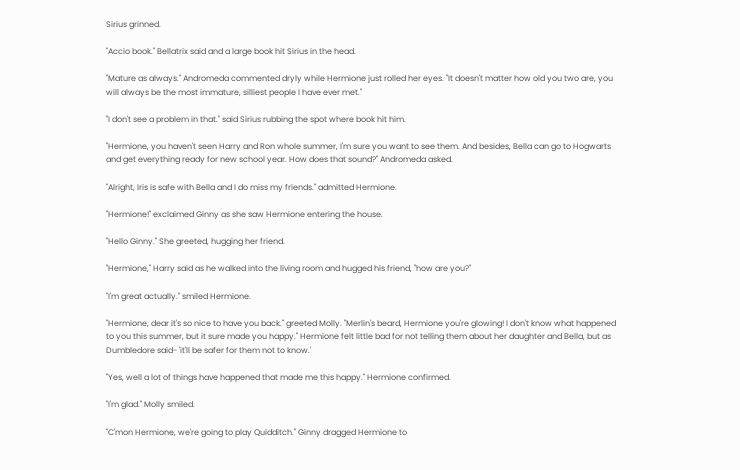Sirius grinned.

''Accio book.'' Bellatrix said and a large book hit Sirius in the head.

''Mature as always.'' Andromeda commented dryly while Hermione just rolled her eyes. ''It doesn't matter how old you two are, you will always be the most immature, silliest people I have ever met.''

''I don't see a problem in that.'' said Sirius rubbing the spot where book hit him.

''Hermione, you haven't seen Harry and Ron whole summer, I'm sure you want to see them. And besides, Bella can go to Hogwarts and get everything ready for new school year. How does that sound?'' Andromeda asked.

''Alright, Iris is safe with Bella and I do miss my friends.'' admitted Hermione.

''Hermione!'' exclaimed Ginny as she saw Hermione entering the house.

''Hello Ginny.'' She greeted, hugging her friend.

''Hermione,'' Harry said as he walked into the living room and hugged his friend, ''how are you?''

''I'm great actually.'' smiled Hermione.

''Hermione, dear it's so nice to have you back.'' greeted Molly. ''Merlin's beard, Hermione you're glowing! I don't know what happened to you this summer, but it sure made you happy.'' Hermione felt little bad for not telling them about her daughter and Bella, but as Dumbledore said- 'it'll be safer for them not to know.'

''Yes, well a lot of things have happened that made me this happy.'' Hermione confirmed.

''I'm glad.'' Molly smiled.

''C'mon Hermione, we're going to play Quidditch.'' Ginny dragged Hermione to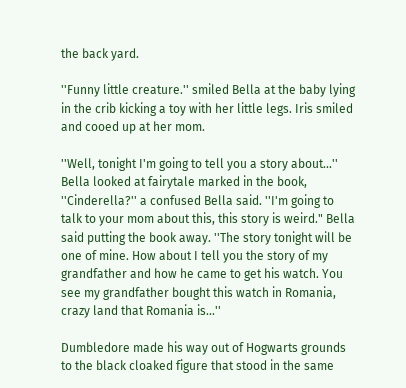the back yard.

''Funny little creature.'' smiled Bella at the baby lying in the crib kicking a toy with her little legs. Iris smiled and cooed up at her mom.

''Well, tonight I'm going to tell you a story about...'' Bella looked at fairytale marked in the book, ''Cinderella?'' a confused Bella said. ''I'm going to talk to your mom about this, this story is weird." Bella said putting the book away. ''The story tonight will be one of mine. How about I tell you the story of my grandfather and how he came to get his watch. You see my grandfather bought this watch in Romania, crazy land that Romania is...''

Dumbledore made his way out of Hogwarts grounds to the black cloaked figure that stood in the same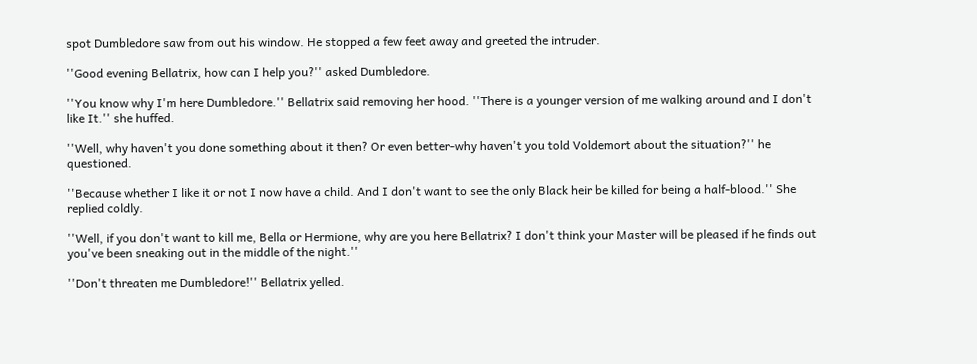spot Dumbledore saw from out his window. He stopped a few feet away and greeted the intruder.

''Good evening Bellatrix, how can I help you?'' asked Dumbledore.

''You know why I'm here Dumbledore.'' Bellatrix said removing her hood. ''There is a younger version of me walking around and I don't like It.'' she huffed.

''Well, why haven't you done something about it then? Or even better-why haven't you told Voldemort about the situation?'' he questioned.

''Because whether I like it or not I now have a child. And I don't want to see the only Black heir be killed for being a half-blood.'' She replied coldly.

''Well, if you don't want to kill me, Bella or Hermione, why are you here Bellatrix? I don't think your Master will be pleased if he finds out you've been sneaking out in the middle of the night.''

''Don't threaten me Dumbledore!'' Bellatrix yelled.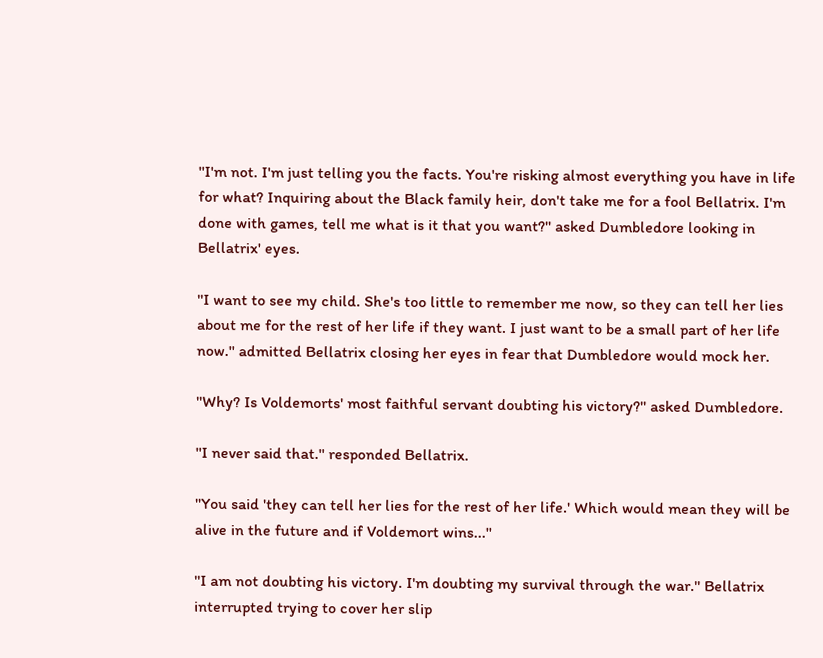''I'm not. I'm just telling you the facts. You're risking almost everything you have in life for what? Inquiring about the Black family heir, don't take me for a fool Bellatrix. I'm done with games, tell me what is it that you want?'' asked Dumbledore looking in Bellatrix' eyes.

''I want to see my child. She's too little to remember me now, so they can tell her lies about me for the rest of her life if they want. I just want to be a small part of her life now.'' admitted Bellatrix closing her eyes in fear that Dumbledore would mock her.

''Why? Is Voldemorts' most faithful servant doubting his victory?'' asked Dumbledore.

''I never said that.'' responded Bellatrix.

''You said 'they can tell her lies for the rest of her life.' Which would mean they will be alive in the future and if Voldemort wins...''

''I am not doubting his victory. I'm doubting my survival through the war.'' Bellatrix interrupted trying to cover her slip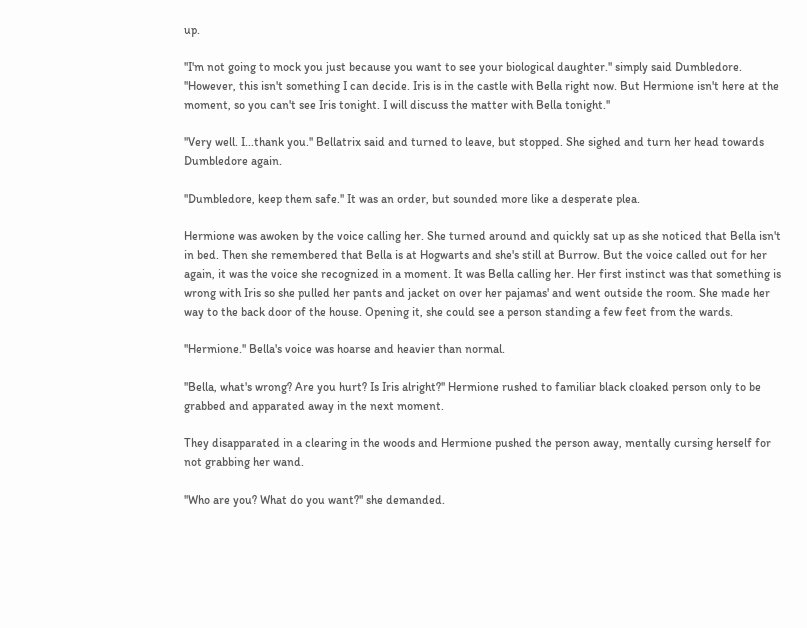up.

''I'm not going to mock you just because you want to see your biological daughter.'' simply said Dumbledore. ''However, this isn't something I can decide. Iris is in the castle with Bella right now. But Hermione isn't here at the moment, so you can't see Iris tonight. I will discuss the matter with Bella tonight.''

''Very well. I...thank you.'' Bellatrix said and turned to leave, but stopped. She sighed and turn her head towards Dumbledore again.

''Dumbledore, keep them safe.'' It was an order, but sounded more like a desperate plea.

Hermione was awoken by the voice calling her. She turned around and quickly sat up as she noticed that Bella isn't in bed. Then she remembered that Bella is at Hogwarts and she's still at Burrow. But the voice called out for her again, it was the voice she recognized in a moment. It was Bella calling her. Her first instinct was that something is wrong with Iris so she pulled her pants and jacket on over her pajamas' and went outside the room. She made her way to the back door of the house. Opening it, she could see a person standing a few feet from the wards.

''Hermione.'' Bella's voice was hoarse and heavier than normal.

''Bella, what's wrong? Are you hurt? Is Iris alright?'' Hermione rushed to familiar black cloaked person only to be grabbed and apparated away in the next moment.

They disapparated in a clearing in the woods and Hermione pushed the person away, mentally cursing herself for not grabbing her wand.

''Who are you? What do you want?'' she demanded.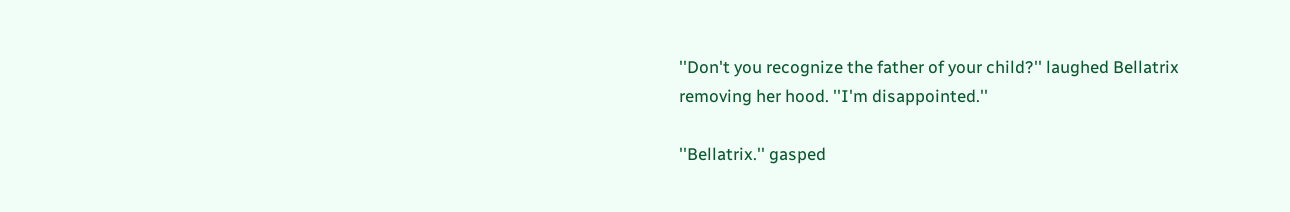''Don't you recognize the father of your child?'' laughed Bellatrix removing her hood. ''I'm disappointed.''

''Bellatrix.'' gasped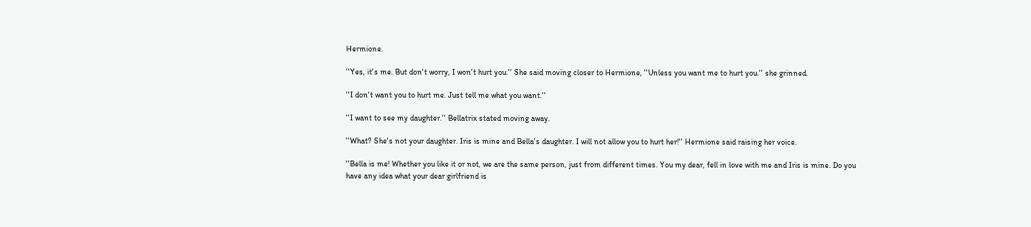Hermione.

''Yes, it's me. But don't worry, I won't hurt you.'' She said moving closer to Hermione, ''Unless you want me to hurt you.'' she grinned.

''I don't want you to hurt me. Just tell me what you want.''

''I want to see my daughter.'' Bellatrix stated moving away.

''What? She's not your daughter. Iris is mine and Bella's daughter. I will not allow you to hurt her!'' Hermione said raising her voice.

''Bella is me! Whether you like it or not, we are the same person, just from different times. You my dear, fell in love with me and Iris is mine. Do you have any idea what your dear girlfriend is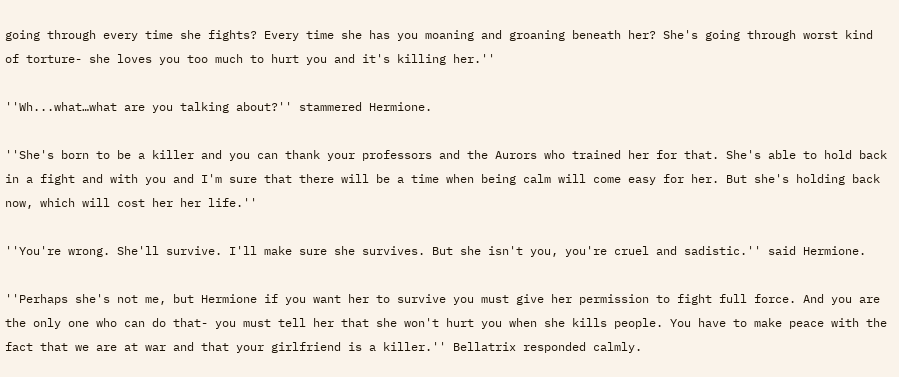going through every time she fights? Every time she has you moaning and groaning beneath her? She's going through worst kind of torture- she loves you too much to hurt you and it's killing her.''

''Wh...what…what are you talking about?'' stammered Hermione.

''She's born to be a killer and you can thank your professors and the Aurors who trained her for that. She's able to hold back in a fight and with you and I'm sure that there will be a time when being calm will come easy for her. But she's holding back now, which will cost her her life.''

''You're wrong. She'll survive. I'll make sure she survives. But she isn't you, you're cruel and sadistic.'' said Hermione.

''Perhaps she's not me, but Hermione if you want her to survive you must give her permission to fight full force. And you are the only one who can do that- you must tell her that she won't hurt you when she kills people. You have to make peace with the fact that we are at war and that your girlfriend is a killer.'' Bellatrix responded calmly.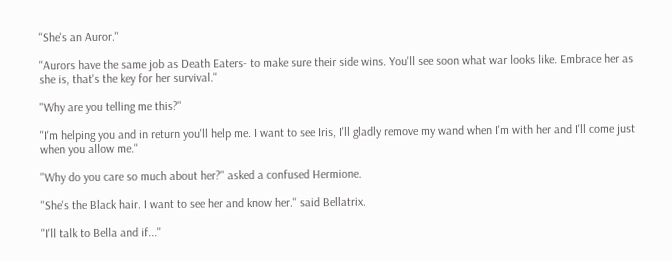''She's an Auror.''

''Aurors have the same job as Death Eaters- to make sure their side wins. You'll see soon what war looks like. Embrace her as she is, that's the key for her survival.''

''Why are you telling me this?''

''I'm helping you and in return you'll help me. I want to see Iris, I'll gladly remove my wand when I'm with her and I'll come just when you allow me.''

''Why do you care so much about her?'' asked a confused Hermione.

''She's the Black hair. I want to see her and know her.'' said Bellatrix.

''I'll talk to Bella and if...''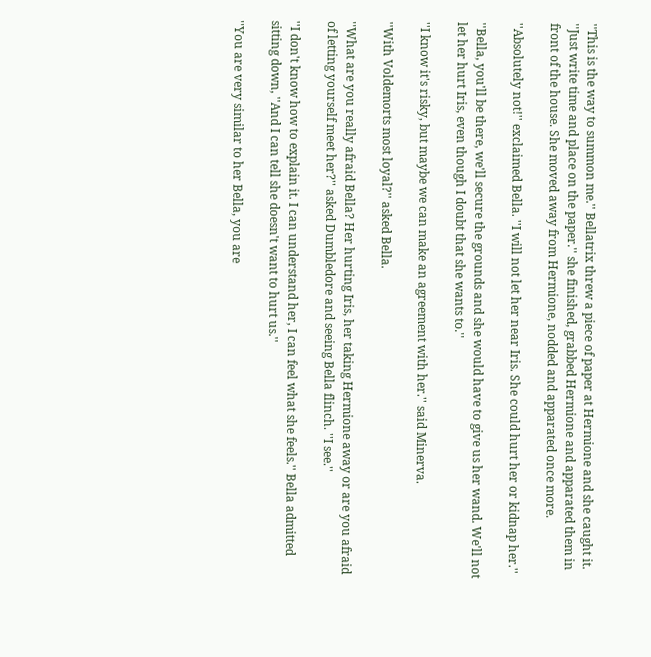''This is the way to summon me.'' Bellatrix threw a piece of paper at Hermione and she caught it. ''Just write time and place on the paper.'' she finished, grabbed Hermione and apparated them in front of the house. She moved away from Hermione, nodded and apparated once more.

''Absolutely not!'' exclaimed Bella. ''I will not let her near Iris. She could hurt her or kidnap her.''

''Bella, you'll be there, we'll secure the grounds and she would have to give us her wand. We'll not let her hurt Iris, even though I doubt that she wants to.''

''I know it's risky, but maybe we can make an agreement with her.'' said Minerva.

''With Voldemorts most loyal?'' asked Bella.

''What are you really afraid Bella? Her hurting Iris, her taking Hermione away or are you afraid of letting yourself meet her?'' asked Dumbledore and seeing Bella flinch. ''I see.''

''I don't know how to explain it. I can understand her, I can feel what she feels.'' Bella admitted sitting down, ''And I can tell she doesn't want to hurt us.''

''You are very similar to her Bella, you are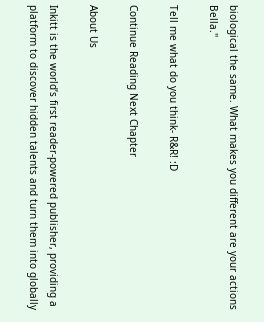biological the same. What makes you different are your actions Bella.''

Tell me what do you think- R&R! :D

Continue Reading Next Chapter

About Us

Inkitt is the world’s first reader-powered publisher, providing a platform to discover hidden talents and turn them into globally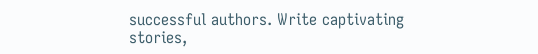successful authors. Write captivating stories,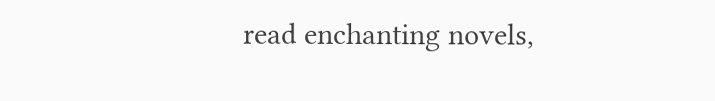read enchanting novels,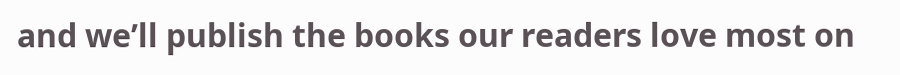and we’ll publish the books our readers love most on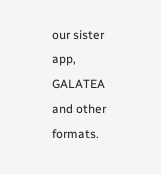our sister app, GALATEA and other formats.